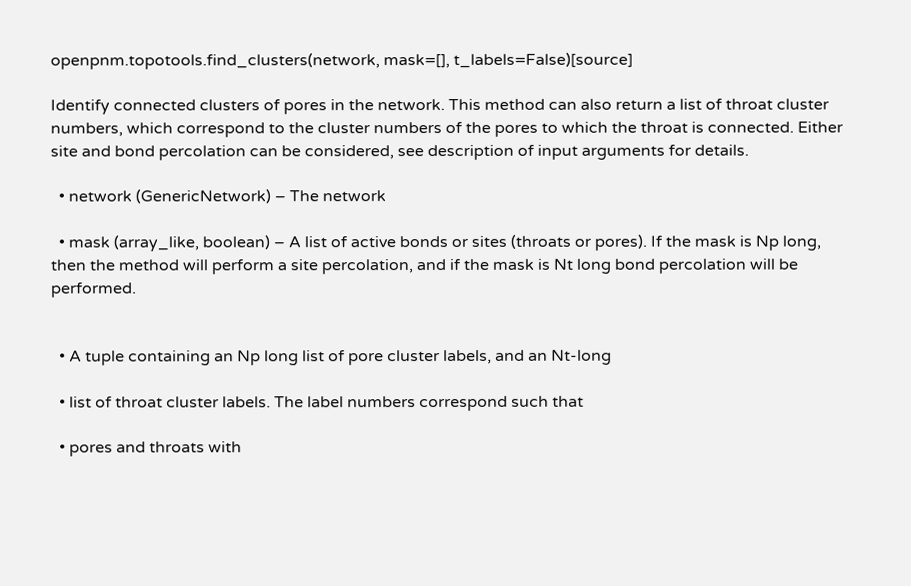openpnm.topotools.find_clusters(network, mask=[], t_labels=False)[source]

Identify connected clusters of pores in the network. This method can also return a list of throat cluster numbers, which correspond to the cluster numbers of the pores to which the throat is connected. Either site and bond percolation can be considered, see description of input arguments for details.

  • network (GenericNetwork) – The network

  • mask (array_like, boolean) – A list of active bonds or sites (throats or pores). If the mask is Np long, then the method will perform a site percolation, and if the mask is Nt long bond percolation will be performed.


  • A tuple containing an Np long list of pore cluster labels, and an Nt-long

  • list of throat cluster labels. The label numbers correspond such that

  • pores and throats with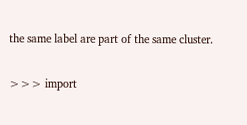the same label are part of the same cluster.


>>> import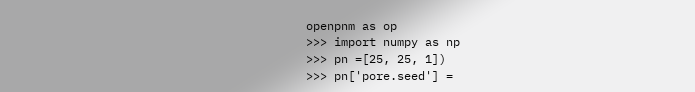openpnm as op
>>> import numpy as np
>>> pn =[25, 25, 1])
>>> pn['pore.seed'] =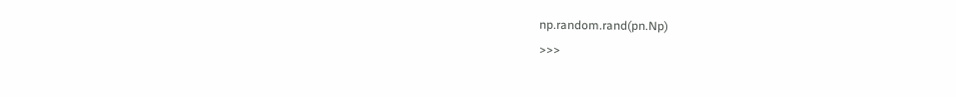np.random.rand(pn.Np)
>>>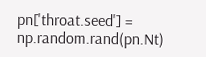pn['throat.seed'] = np.random.rand(pn.Nt)